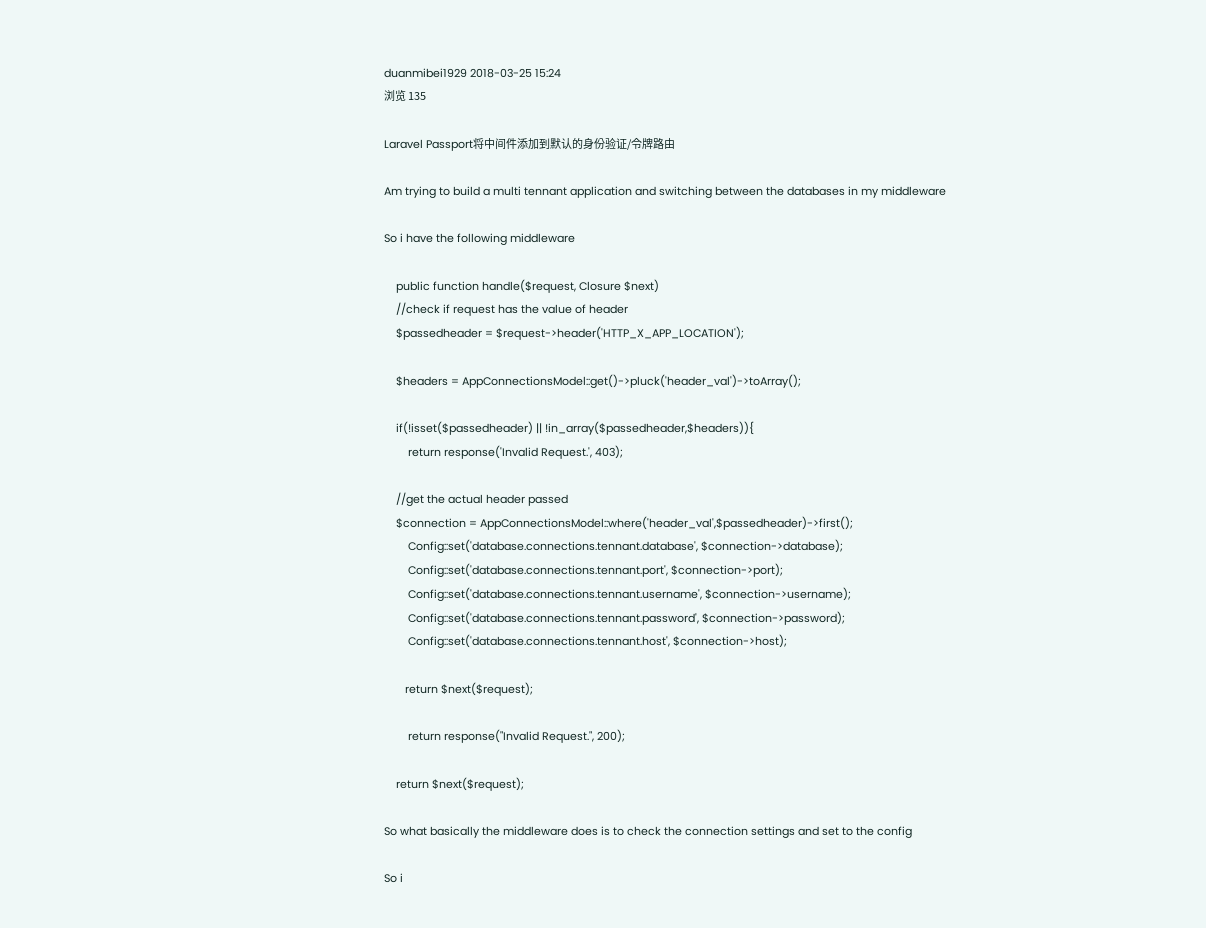duanmibei1929 2018-03-25 15:24
浏览 135

Laravel Passport将中间件添加到默认的身份验证/令牌路由

Am trying to build a multi tennant application and switching between the databases in my middleware

So i have the following middleware

    public function handle($request, Closure $next)
    //check if request has the value of header
    $passedheader = $request->header('HTTP_X_APP_LOCATION');

    $headers = AppConnectionsModel::get()->pluck('header_val')->toArray();

    if(!isset($passedheader) || !in_array($passedheader,$headers)){
        return response('Invalid Request.', 403);

    //get the actual header passed
    $connection = AppConnectionsModel::where('header_val',$passedheader)->first();
        Config::set('database.connections.tennant.database', $connection->database);
        Config::set('database.connections.tennant.port', $connection->port);
        Config::set('database.connections.tennant.username', $connection->username);
        Config::set('database.connections.tennant.password', $connection->password);
        Config::set('database.connections.tennant.host', $connection->host);

       return $next($request);

        return response("Invalid Request.", 200);

    return $next($request);

So what basically the middleware does is to check the connection settings and set to the config

So i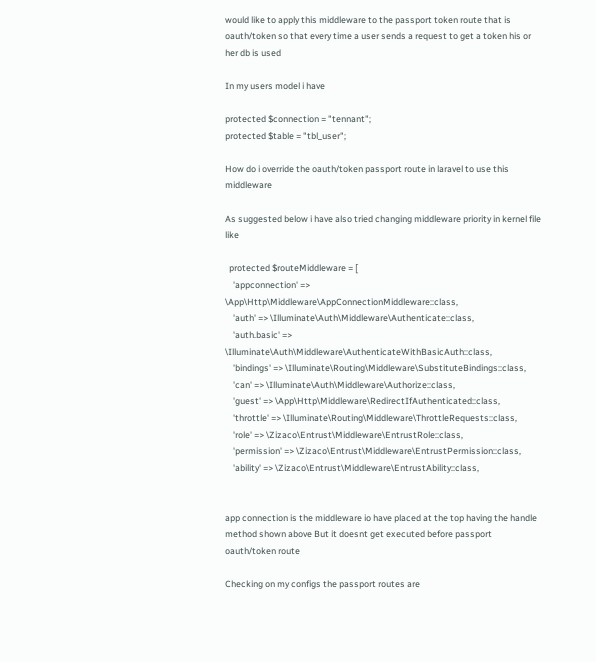would like to apply this middleware to the passport token route that is oauth/token so that every time a user sends a request to get a token his or her db is used

In my users model i have

protected $connection = "tennant";
protected $table = "tbl_user";

How do i override the oauth/token passport route in laravel to use this middleware

As suggested below i have also tried changing middleware priority in kernel file like

  protected $routeMiddleware = [
    'appconnection' => \App\Http\Middleware\AppConnectionMiddleware::class,
    'auth' => \Illuminate\Auth\Middleware\Authenticate::class,
    'auth.basic' => \Illuminate\Auth\Middleware\AuthenticateWithBasicAuth::class,
    'bindings' => \Illuminate\Routing\Middleware\SubstituteBindings::class,
    'can' => \Illuminate\Auth\Middleware\Authorize::class,
    'guest' => \App\Http\Middleware\RedirectIfAuthenticated::class,
    'throttle' => \Illuminate\Routing\Middleware\ThrottleRequests::class,
    'role' => \Zizaco\Entrust\Middleware\EntrustRole::class,
    'permission' => \Zizaco\Entrust\Middleware\EntrustPermission::class,
    'ability' => \Zizaco\Entrust\Middleware\EntrustAbility::class,


app connection is the middleware io have placed at the top having the handle method shown above But it doesnt get executed before passport oauth/token route

Checking on my configs the passport routes are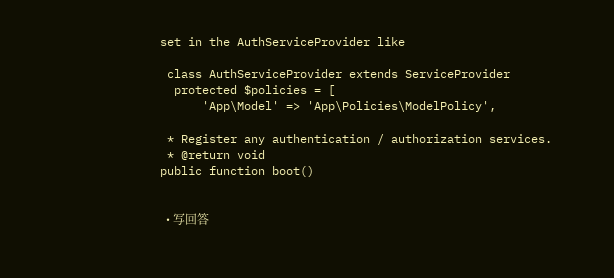set in the AuthServiceProvider like

 class AuthServiceProvider extends ServiceProvider
  protected $policies = [
      'App\Model' => 'App\Policies\ModelPolicy',

 * Register any authentication / authorization services.
 * @return void
public function boot()


  • 写回答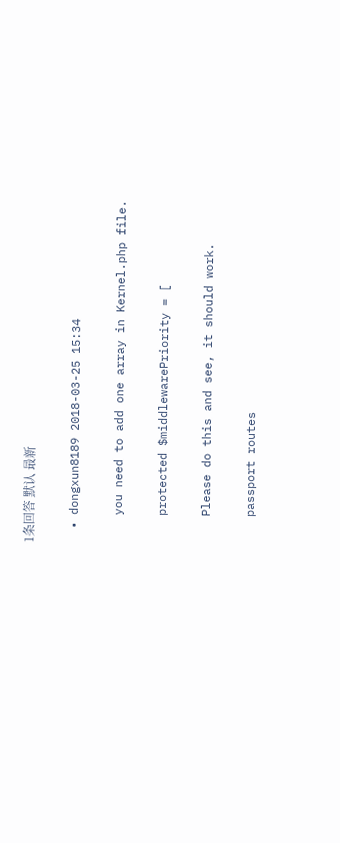1条回答 默认 最新

  • dongxun8189 2018-03-25 15:34

    you need to add one array in Kernel.php file.

    protected $middlewarePriority = [

    Please do this and see, it should work.

    passport routes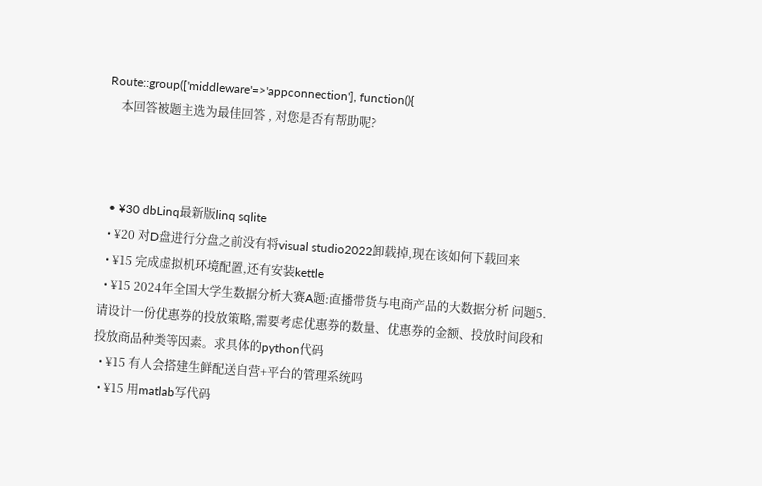Route::group(['middleware'=>'appconnection'], function(){
    本回答被题主选为最佳回答 , 对您是否有帮助呢?



  • ¥30 dbLinq最新版linq sqlite
  • ¥20 对D盘进行分盘之前没有将visual studio2022卸载掉,现在该如何下载回来
  • ¥15 完成虚拟机环境配置,还有安装kettle
  • ¥15 2024年全国大学生数据分析大赛A题:直播带货与电商产品的大数据分析 问题5. 请设计一份优惠券的投放策略,需要考虑优惠券的数量、优惠券的金额、投放时间段和投放商品种类等因素。求具体的python代码
  • ¥15 有人会搭建生鲜配送自营+平台的管理系统吗
  • ¥15 用matlab写代码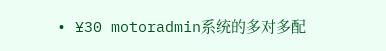• ¥30 motoradmin系统的多对多配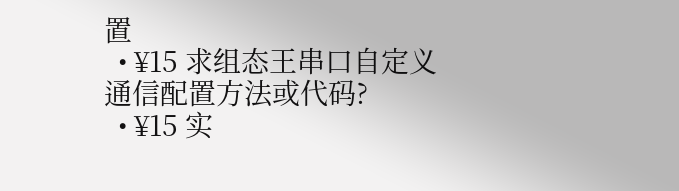置
  • ¥15 求组态王串口自定义通信配置方法或代码?
  • ¥15 实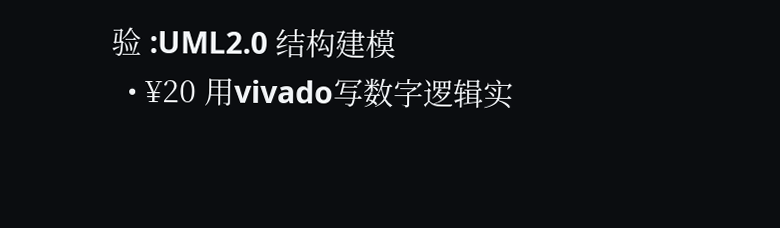验 :UML2.0 结构建模
  • ¥20 用vivado写数字逻辑实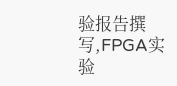验报告撰写,FPGA实验